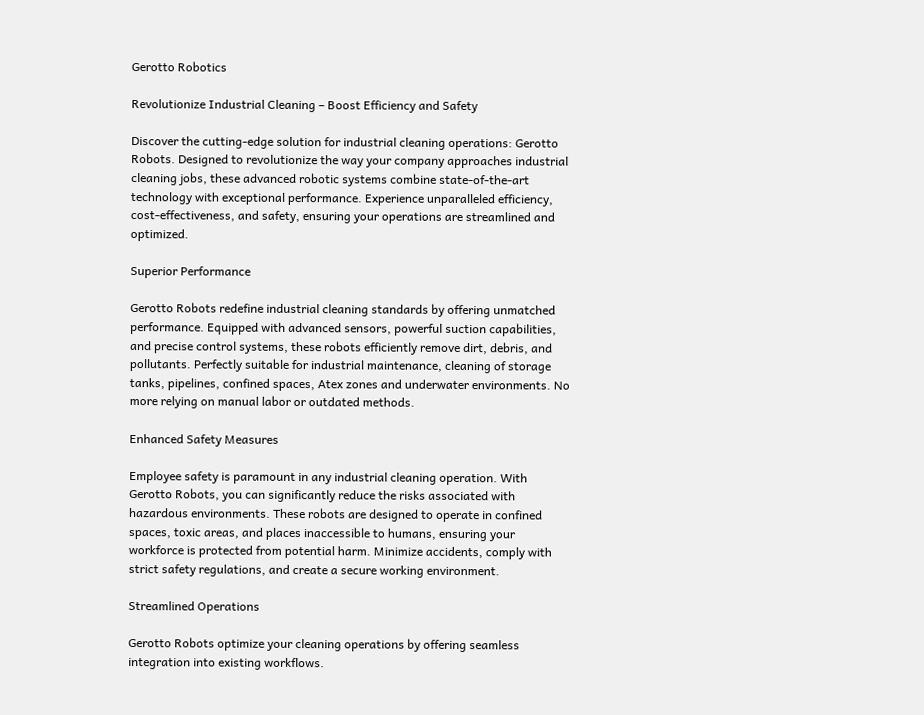Gerotto Robotics

Revolutionize Industrial Cleaning – Boost Efficiency and Safety

Discover the cutting-edge solution for industrial cleaning operations: Gerotto Robots. Designed to revolutionize the way your company approaches industrial cleaning jobs, these advanced robotic systems combine state-of-the-art technology with exceptional performance. Experience unparalleled efficiency, cost-effectiveness, and safety, ensuring your operations are streamlined and optimized.

Superior Performance

Gerotto Robots redefine industrial cleaning standards by offering unmatched performance. Equipped with advanced sensors, powerful suction capabilities, and precise control systems, these robots efficiently remove dirt, debris, and pollutants. Perfectly suitable for industrial maintenance, cleaning of storage tanks, pipelines, confined spaces, Atex zones and underwater environments. No more relying on manual labor or outdated methods.

Enhanced Safety Measures

Employee safety is paramount in any industrial cleaning operation. With Gerotto Robots, you can significantly reduce the risks associated with hazardous environments. These robots are designed to operate in confined spaces, toxic areas, and places inaccessible to humans, ensuring your workforce is protected from potential harm. Minimize accidents, comply with strict safety regulations, and create a secure working environment.

Streamlined Operations

Gerotto Robots optimize your cleaning operations by offering seamless integration into existing workflows.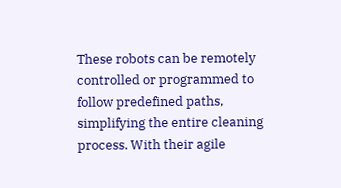These robots can be remotely controlled or programmed to follow predefined paths, simplifying the entire cleaning process. With their agile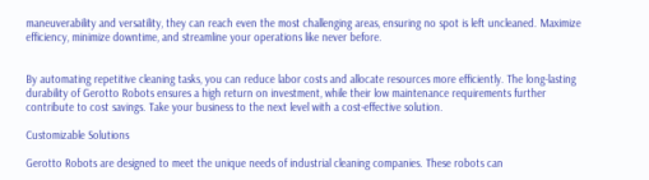maneuverability and versatility, they can reach even the most challenging areas, ensuring no spot is left uncleaned. Maximize efficiency, minimize downtime, and streamline your operations like never before.


By automating repetitive cleaning tasks, you can reduce labor costs and allocate resources more efficiently. The long-lasting durability of Gerotto Robots ensures a high return on investment, while their low maintenance requirements further contribute to cost savings. Take your business to the next level with a cost-effective solution.

Customizable Solutions

Gerotto Robots are designed to meet the unique needs of industrial cleaning companies. These robots can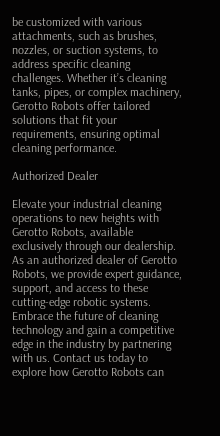be customized with various attachments, such as brushes, nozzles, or suction systems, to address specific cleaning challenges. Whether it’s cleaning tanks, pipes, or complex machinery, Gerotto Robots offer tailored solutions that fit your requirements, ensuring optimal cleaning performance.

Authorized Dealer

Elevate your industrial cleaning operations to new heights with Gerotto Robots, available exclusively through our dealership. As an authorized dealer of Gerotto Robots, we provide expert guidance, support, and access to these cutting-edge robotic systems. Embrace the future of cleaning technology and gain a competitive edge in the industry by partnering with us. Contact us today to explore how Gerotto Robots can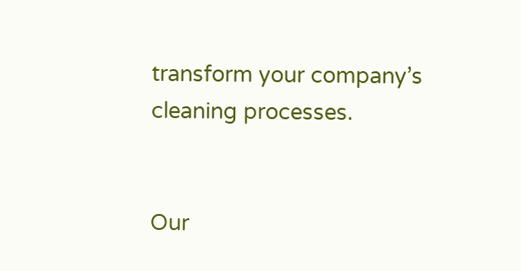transform your company’s cleaning processes.


Our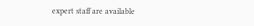expert staff are available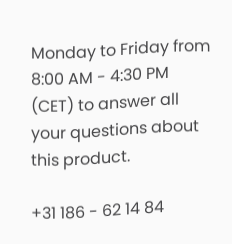Monday to Friday from 8:00 AM - 4:30 PM (CET) to answer all your questions about this product.

+31 186 - 62 14 84